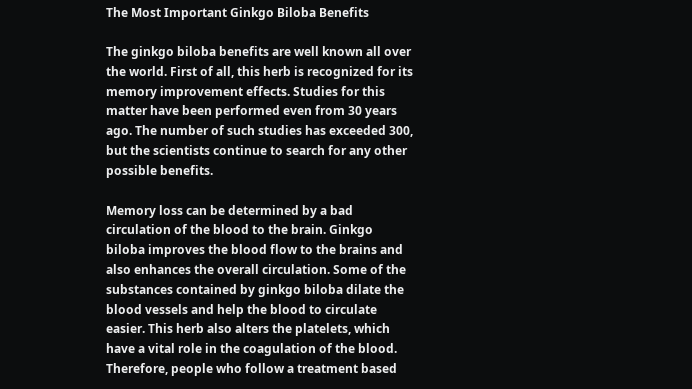The Most Important Ginkgo Biloba Benefits

The ginkgo biloba benefits are well known all over the world. First of all, this herb is recognized for its memory improvement effects. Studies for this matter have been performed even from 30 years ago. The number of such studies has exceeded 300, but the scientists continue to search for any other possible benefits.

Memory loss can be determined by a bad circulation of the blood to the brain. Ginkgo biloba improves the blood flow to the brains and also enhances the overall circulation. Some of the substances contained by ginkgo biloba dilate the blood vessels and help the blood to circulate easier. This herb also alters the platelets, which have a vital role in the coagulation of the blood. Therefore, people who follow a treatment based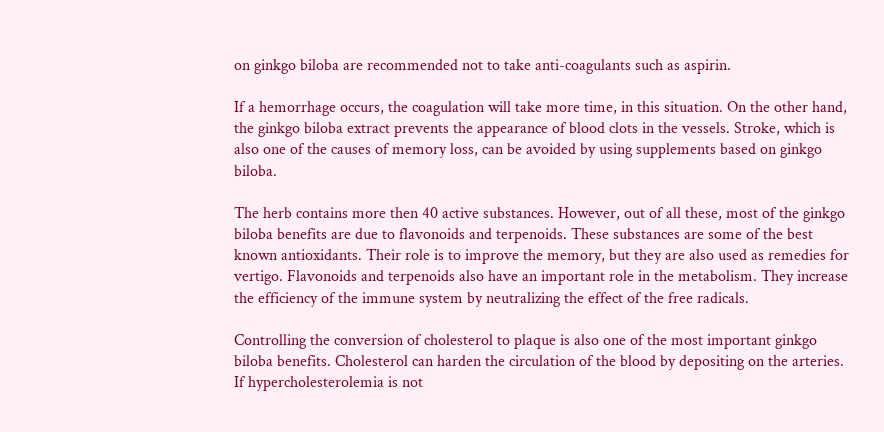on ginkgo biloba are recommended not to take anti-coagulants such as aspirin.

If a hemorrhage occurs, the coagulation will take more time, in this situation. On the other hand, the ginkgo biloba extract prevents the appearance of blood clots in the vessels. Stroke, which is also one of the causes of memory loss, can be avoided by using supplements based on ginkgo biloba.

The herb contains more then 40 active substances. However, out of all these, most of the ginkgo biloba benefits are due to flavonoids and terpenoids. These substances are some of the best known antioxidants. Their role is to improve the memory, but they are also used as remedies for vertigo. Flavonoids and terpenoids also have an important role in the metabolism. They increase the efficiency of the immune system by neutralizing the effect of the free radicals.

Controlling the conversion of cholesterol to plaque is also one of the most important ginkgo biloba benefits. Cholesterol can harden the circulation of the blood by depositing on the arteries. If hypercholesterolemia is not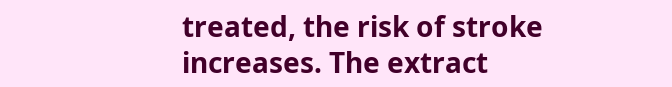treated, the risk of stroke increases. The extract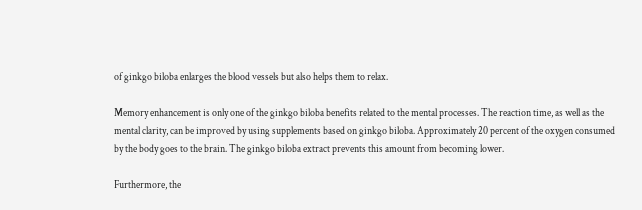of ginkgo biloba enlarges the blood vessels but also helps them to relax.

Memory enhancement is only one of the ginkgo biloba benefits related to the mental processes. The reaction time, as well as the mental clarity, can be improved by using supplements based on ginkgo biloba. Approximately 20 percent of the oxygen consumed by the body goes to the brain. The ginkgo biloba extract prevents this amount from becoming lower.

Furthermore, the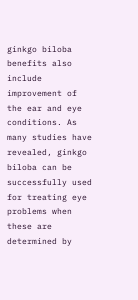ginkgo biloba benefits also include improvement of the ear and eye conditions. As many studies have revealed, ginkgo biloba can be successfully used for treating eye problems when these are determined by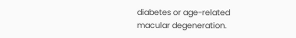diabetes or age-related macular degeneration.